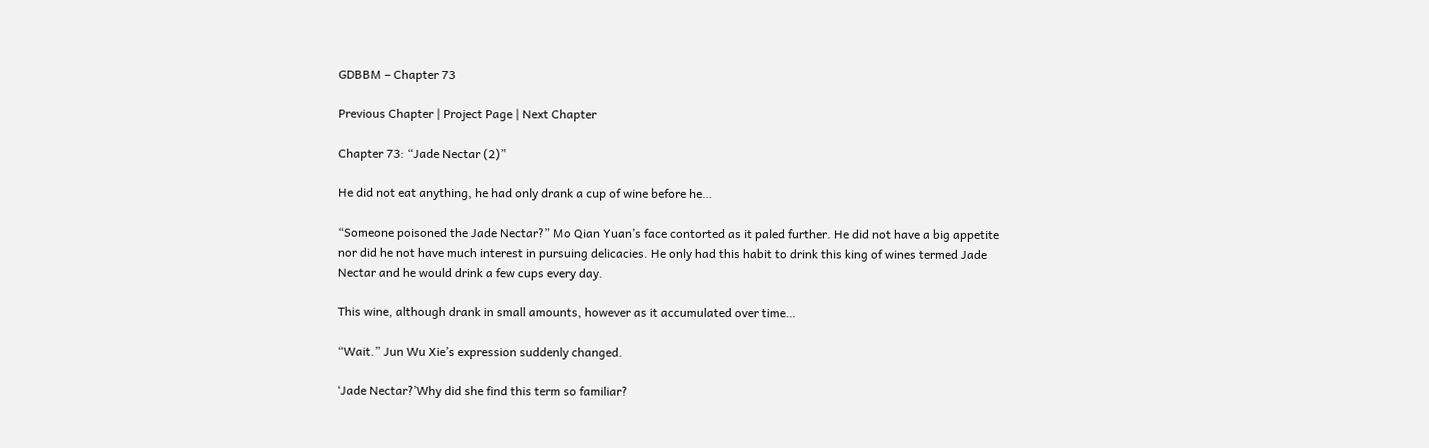GDBBM – Chapter 73

Previous Chapter | Project Page | Next Chapter

Chapter 73: “Jade Nectar (2)”

He did not eat anything, he had only drank a cup of wine before he…

“Someone poisoned the Jade Nectar?” Mo Qian Yuan’s face contorted as it paled further. He did not have a big appetite nor did he not have much interest in pursuing delicacies. He only had this habit to drink this king of wines termed Jade Nectar and he would drink a few cups every day.

This wine, although drank in small amounts, however as it accumulated over time…

“Wait.” Jun Wu Xie’s expression suddenly changed.

‘Jade Nectar?’Why did she find this term so familiar?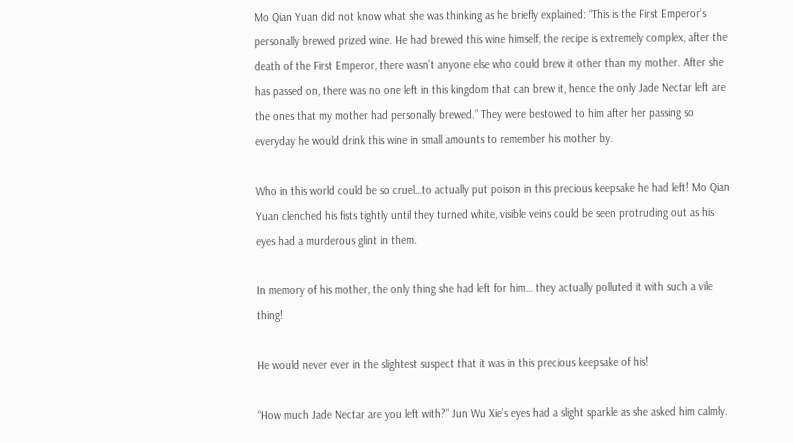Mo Qian Yuan did not know what she was thinking as he briefly explained: “This is the First Emperor’s personally brewed prized wine. He had brewed this wine himself, the recipe is extremely complex, after the death of the First Emperor, there wasn’t anyone else who could brew it other than my mother. After she has passed on, there was no one left in this kingdom that can brew it, hence the only Jade Nectar left are the ones that my mother had personally brewed.” They were bestowed to him after her passing so everyday he would drink this wine in small amounts to remember his mother by.

Who in this world could be so cruel…to actually put poison in this precious keepsake he had left! Mo Qian Yuan clenched his fists tightly until they turned white, visible veins could be seen protruding out as his eyes had a murderous glint in them.

In memory of his mother, the only thing she had left for him… they actually polluted it with such a vile thing!

He would never ever in the slightest suspect that it was in this precious keepsake of his!

“How much Jade Nectar are you left with?” Jun Wu Xie’s eyes had a slight sparkle as she asked him calmly.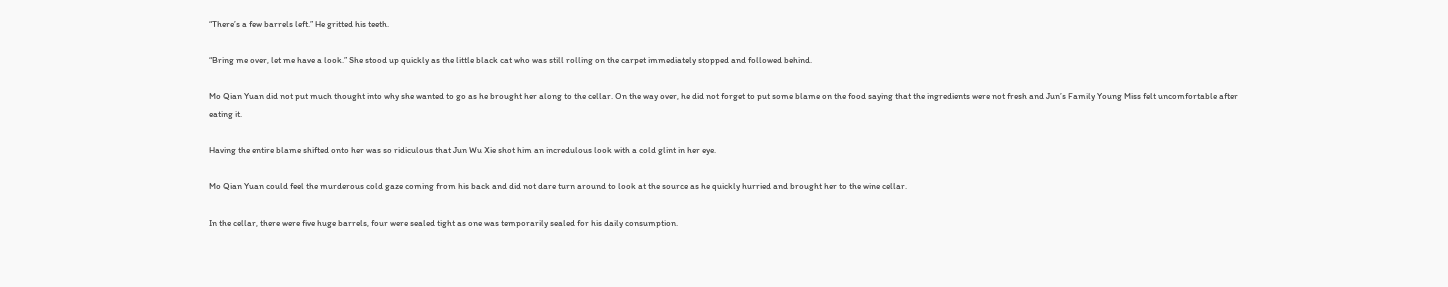“There’s a few barrels left.” He gritted his teeth.

“Bring me over, let me have a look.” She stood up quickly as the little black cat who was still rolling on the carpet immediately stopped and followed behind.

Mo Qian Yuan did not put much thought into why she wanted to go as he brought her along to the cellar. On the way over, he did not forget to put some blame on the food saying that the ingredients were not fresh and Jun’s Family Young Miss felt uncomfortable after eating it.

Having the entire blame shifted onto her was so ridiculous that Jun Wu Xie shot him an incredulous look with a cold glint in her eye.

Mo Qian Yuan could feel the murderous cold gaze coming from his back and did not dare turn around to look at the source as he quickly hurried and brought her to the wine cellar.

In the cellar, there were five huge barrels, four were sealed tight as one was temporarily sealed for his daily consumption.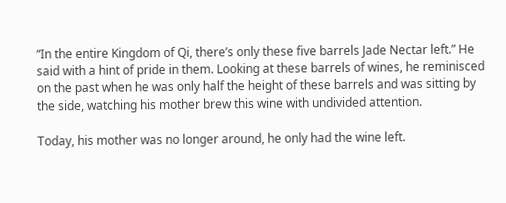“In the entire Kingdom of Qi, there’s only these five barrels Jade Nectar left.” He said with a hint of pride in them. Looking at these barrels of wines, he reminisced on the past when he was only half the height of these barrels and was sitting by the side, watching his mother brew this wine with undivided attention.

Today, his mother was no longer around, he only had the wine left.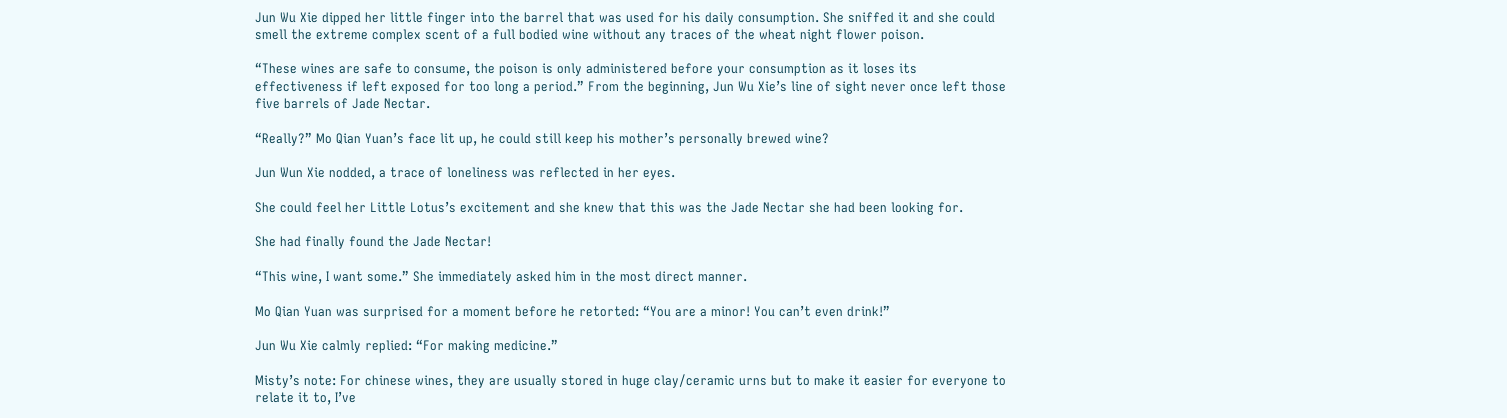Jun Wu Xie dipped her little finger into the barrel that was used for his daily consumption. She sniffed it and she could smell the extreme complex scent of a full bodied wine without any traces of the wheat night flower poison.

“These wines are safe to consume, the poison is only administered before your consumption as it loses its effectiveness if left exposed for too long a period.” From the beginning, Jun Wu Xie’s line of sight never once left those five barrels of Jade Nectar.

“Really?” Mo Qian Yuan’s face lit up, he could still keep his mother’s personally brewed wine?

Jun Wun Xie nodded, a trace of loneliness was reflected in her eyes.

She could feel her Little Lotus’s excitement and she knew that this was the Jade Nectar she had been looking for.

She had finally found the Jade Nectar!

“This wine, I want some.” She immediately asked him in the most direct manner.

Mo Qian Yuan was surprised for a moment before he retorted: “You are a minor! You can’t even drink!”

Jun Wu Xie calmly replied: “For making medicine.”

Misty’s note: For chinese wines, they are usually stored in huge clay/ceramic urns but to make it easier for everyone to relate it to, I’ve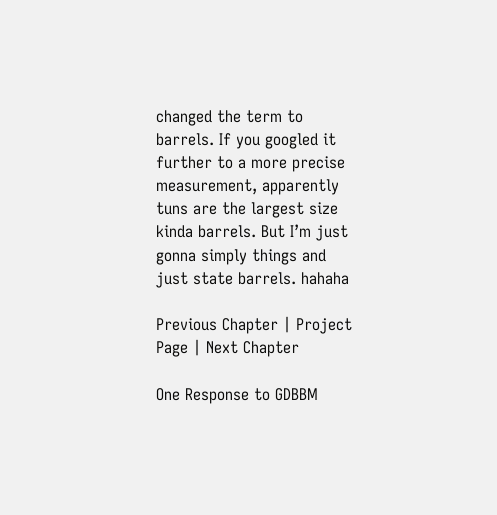changed the term to barrels. If you googled it further to a more precise measurement, apparently tuns are the largest size kinda barrels. But I’m just gonna simply things and just state barrels. hahaha

Previous Chapter | Project Page | Next Chapter

One Response to GDBBM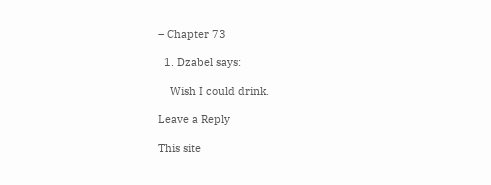– Chapter 73

  1. Dzabel says:

    Wish I could drink.

Leave a Reply

This site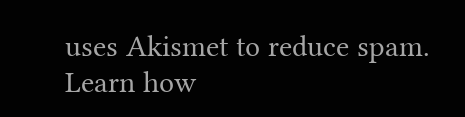uses Akismet to reduce spam. Learn how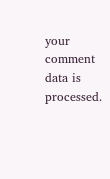your comment data is processed.